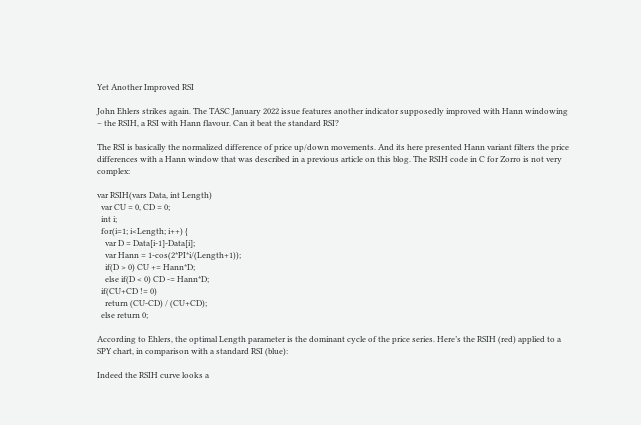Yet Another Improved RSI

John Ehlers strikes again. The TASC January 2022 issue features another indicator supposedly improved with Hann windowing – the RSIH, a RSI with Hann flavour. Can it beat the standard RSI?

The RSI is basically the normalized difference of price up/down movements. And its here presented Hann variant filters the price differences with a Hann window that was described in a previous article on this blog. The RSIH code in C for Zorro is not very complex:

var RSIH(vars Data, int Length)
  var CU = 0, CD = 0;
  int i;
  for(i=1; i<Length; i++) {
    var D = Data[i-1]-Data[i];
    var Hann = 1-cos(2*PI*i/(Length+1));
    if(D > 0) CU += Hann*D;
    else if(D < 0) CD -= Hann*D;
  if(CU+CD != 0)
    return (CU-CD) / (CU+CD);
  else return 0;

According to Ehlers, the optimal Length parameter is the dominant cycle of the price series. Here’s the RSIH (red) applied to a SPY chart, in comparison with a standard RSI (blue):

Indeed the RSIH curve looks a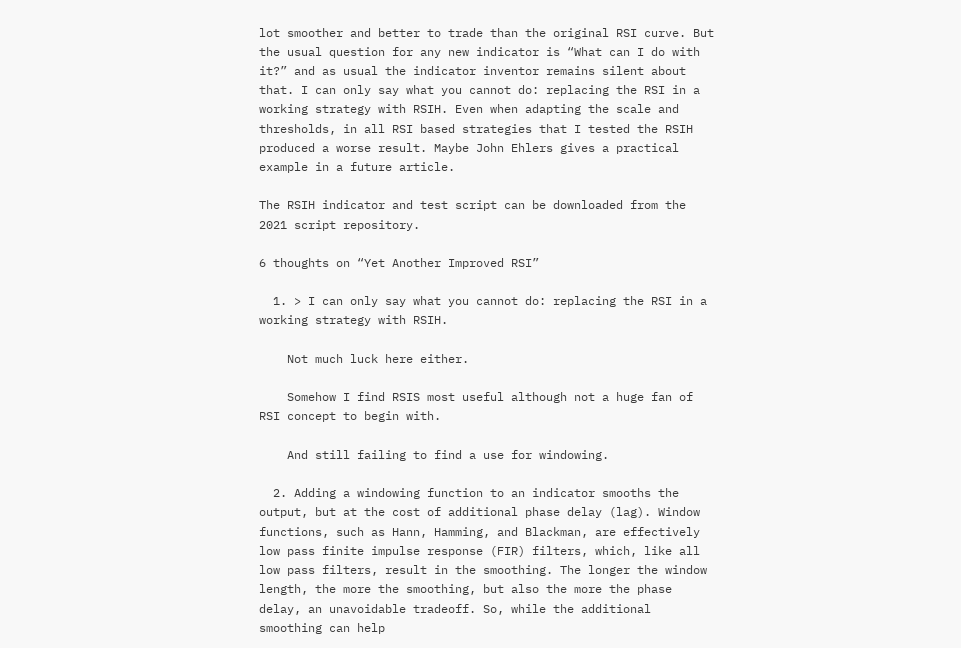lot smoother and better to trade than the original RSI curve. But the usual question for any new indicator is “What can I do with it?” and as usual the indicator inventor remains silent about that. I can only say what you cannot do: replacing the RSI in a working strategy with RSIH. Even when adapting the scale and thresholds, in all RSI based strategies that I tested the RSIH produced a worse result. Maybe John Ehlers gives a practical example in a future article.

The RSIH indicator and test script can be downloaded from the 2021 script repository.

6 thoughts on “Yet Another Improved RSI”

  1. > I can only say what you cannot do: replacing the RSI in a working strategy with RSIH.

    Not much luck here either.

    Somehow I find RSIS most useful although not a huge fan of RSI concept to begin with.

    And still failing to find a use for windowing.

  2. Adding a windowing function to an indicator smooths the output, but at the cost of additional phase delay (lag). Window functions, such as Hann, Hamming, and Blackman, are effectively low pass finite impulse response (FIR) filters, which, like all low pass filters, result in the smoothing. The longer the window length, the more the smoothing, but also the more the phase delay, an unavoidable tradeoff. So, while the additional smoothing can help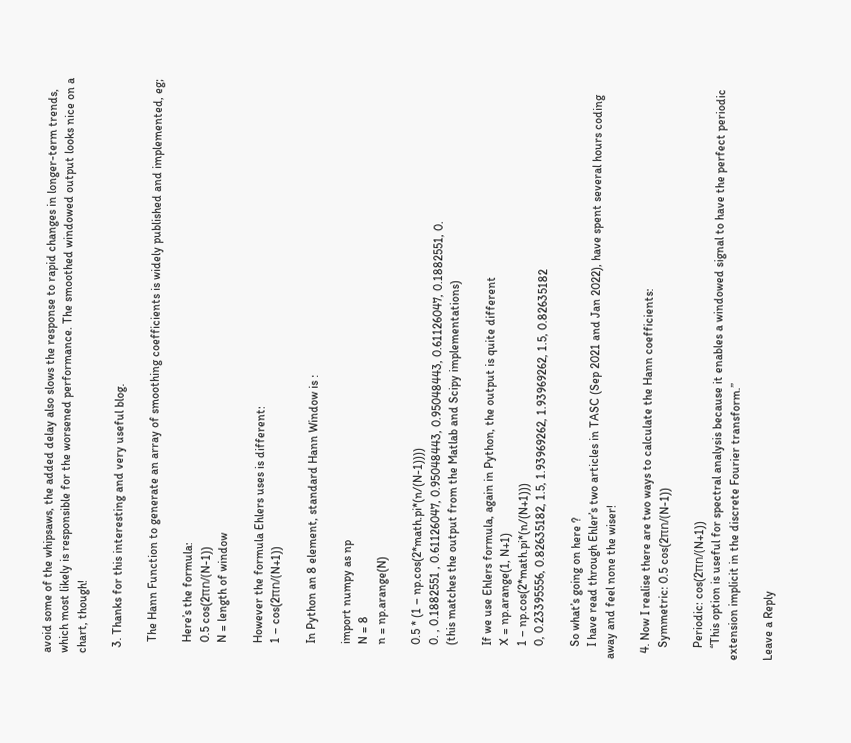avoid some of the whipsaws, the added delay also slows the response to rapid changes in longer-term trends, which most likely is responsible for the worsened performance. The smoothed windowed output looks nice on a chart, though!

  3. Thanks for this interesting and very useful blog.

    The Hann Function to generate an array of smoothing coefficients is widely published and implemented, eg;

    Here’s the formula:
    0.5 cos(2πn/(N-1))
    N = length of window

    However the formula Ehlers uses is different:
    1 – cos(2πn/(N+1))

    In Python an 8 element, standard Hann Window is :

    import numpy as np
    N = 8
    n = np.arange(N)

    0.5 * (1 – np.cos(2*math.pi*(n/(N-1))))
    0. , 0.1882551 , 0.61126047, 0.95048443, 0.95048443, 0.61126047, 0.1882551, 0.
    (this matches the output from the Matlab and Scipy implementations)

    If we use Ehlers formula, again in Python, the output is quite different
    X = np.arange(1, N+1)
    1 – np.cos(2*math.pi*(n/(N+1)))
    0, 0.23395556, 0.82635182, 1.5, 1.93969262, 1.93969262, 1.5, 0.82635182

    So what’s going on here ?
    I have read through Ehler’s two articles in TASC (Sep 2021 and Jan 2022), have spent several hours coding away and feel none the wiser!

  4. Now I realise there are two ways to calculate the Hann coefficients:
    Symmetric: 0.5 cos(2πn/(N-1))

    Periodic: cos(2πn/(N+1))
    “This option is useful for spectral analysis because it enables a windowed signal to have the perfect periodic extension implicit in the discrete Fourier transform.”

Leave a Reply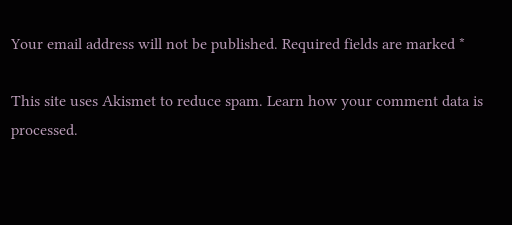Your email address will not be published. Required fields are marked *

This site uses Akismet to reduce spam. Learn how your comment data is processed.